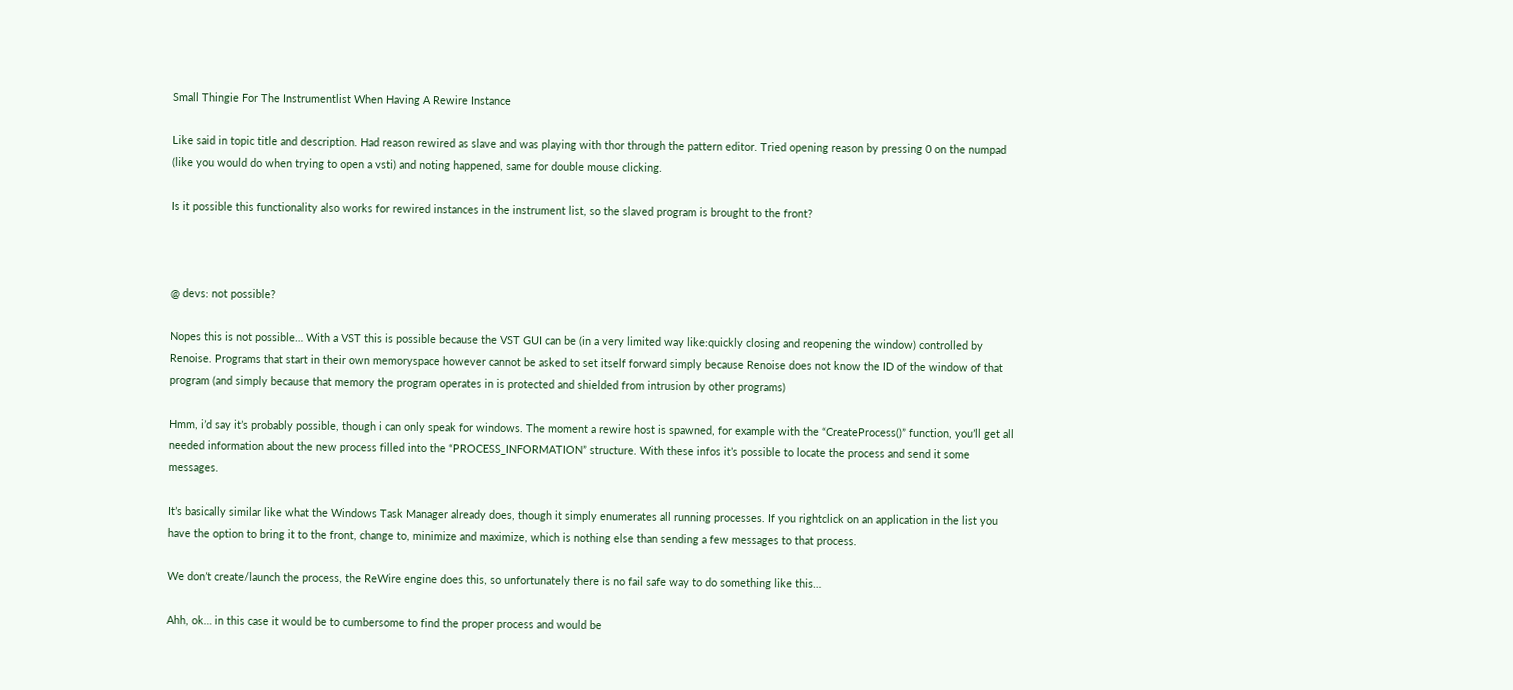Small Thingie For The Instrumentlist When Having A Rewire Instance

Like said in topic title and description. Had reason rewired as slave and was playing with thor through the pattern editor. Tried opening reason by pressing 0 on the numpad (like you would do when trying to open a vsti) and noting happened, same for double mouse clicking.

Is it possible this functionality also works for rewired instances in the instrument list, so the slaved program is brought to the front?



@ devs: not possible?

Nopes this is not possible… With a VST this is possible because the VST GUI can be (in a very limited way like:quickly closing and reopening the window) controlled by Renoise. Programs that start in their own memoryspace however cannot be asked to set itself forward simply because Renoise does not know the ID of the window of that program (and simply because that memory the program operates in is protected and shielded from intrusion by other programs)

Hmm, i’d say it’s probably possible, though i can only speak for windows. The moment a rewire host is spawned, for example with the “CreateProcess()” function, you’ll get all needed information about the new process filled into the “PROCESS_INFORMATION” structure. With these infos it’s possible to locate the process and send it some messages.

It’s basically similar like what the Windows Task Manager already does, though it simply enumerates all running processes. If you rightclick on an application in the list you have the option to bring it to the front, change to, minimize and maximize, which is nothing else than sending a few messages to that process.

We don’t create/launch the process, the ReWire engine does this, so unfortunately there is no fail safe way to do something like this…

Ahh, ok… in this case it would be to cumbersome to find the proper process and would be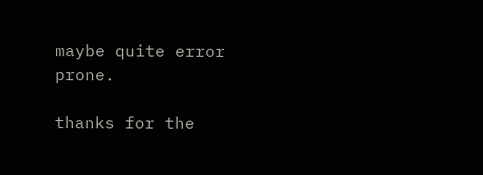maybe quite error prone.

thanks for the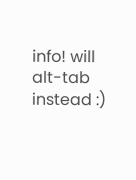info! will alt-tab instead :)